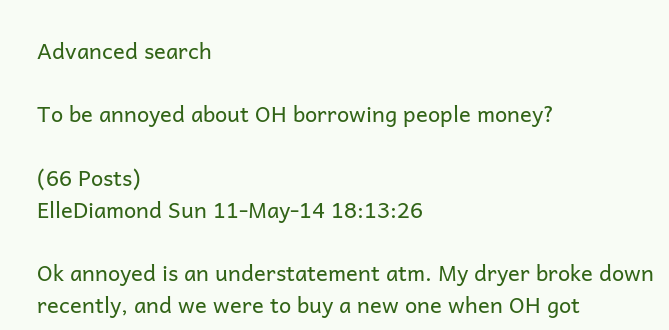Advanced search

To be annoyed about OH borrowing people money?

(66 Posts)
ElleDiamond Sun 11-May-14 18:13:26

Ok annoyed is an understatement atm. My dryer broke down recently, and we were to buy a new one when OH got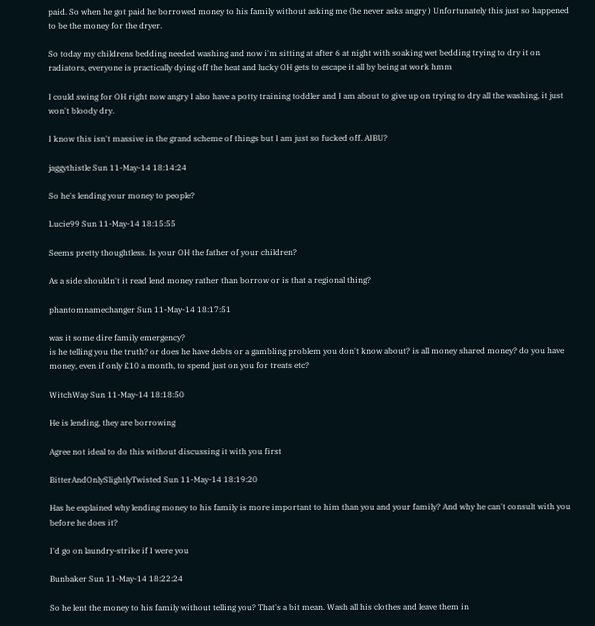paid. So when he got paid he borrowed money to his family without asking me (he never asks angry ) Unfortunately this just so happened to be the money for the dryer.

So today my childrens bedding needed washing and now i'm sitting at after 6 at night with soaking wet bedding trying to dry it on radiators, everyone is practically dying off the heat and lucky OH gets to escape it all by being at work hmm

I could swing for OH right now angry I also have a potty training toddler and I am about to give up on trying to dry all the washing, it just won't bloody dry.

I know this isn't massive in the grand scheme of things but I am just so fucked off. AIBU?

jaggythistle Sun 11-May-14 18:14:24

So he's lending your money to people?

Lucie99 Sun 11-May-14 18:15:55

Seems pretty thoughtless. Is your OH the father of your children?

As a side shouldn't it read lend money rather than borrow or is that a regional thing?

phantomnamechanger Sun 11-May-14 18:17:51

was it some dire family emergency?
is he telling you the truth? or does he have debts or a gambling problem you don't know about? is all money shared money? do you have money, even if only £10 a month, to spend just on you for treats etc?

WitchWay Sun 11-May-14 18:18:50

He is lending, they are borrowing

Agree not ideal to do this without discussing it with you first

BitterAndOnlySlightlyTwisted Sun 11-May-14 18:19:20

Has he explained why lending money to his family is more important to him than you and your family? And why he can't consult with you before he does it?

I'd go on laundry-strike if I were you

Bunbaker Sun 11-May-14 18:22:24

So he lent the money to his family without telling you? That's a bit mean. Wash all his clothes and leave them in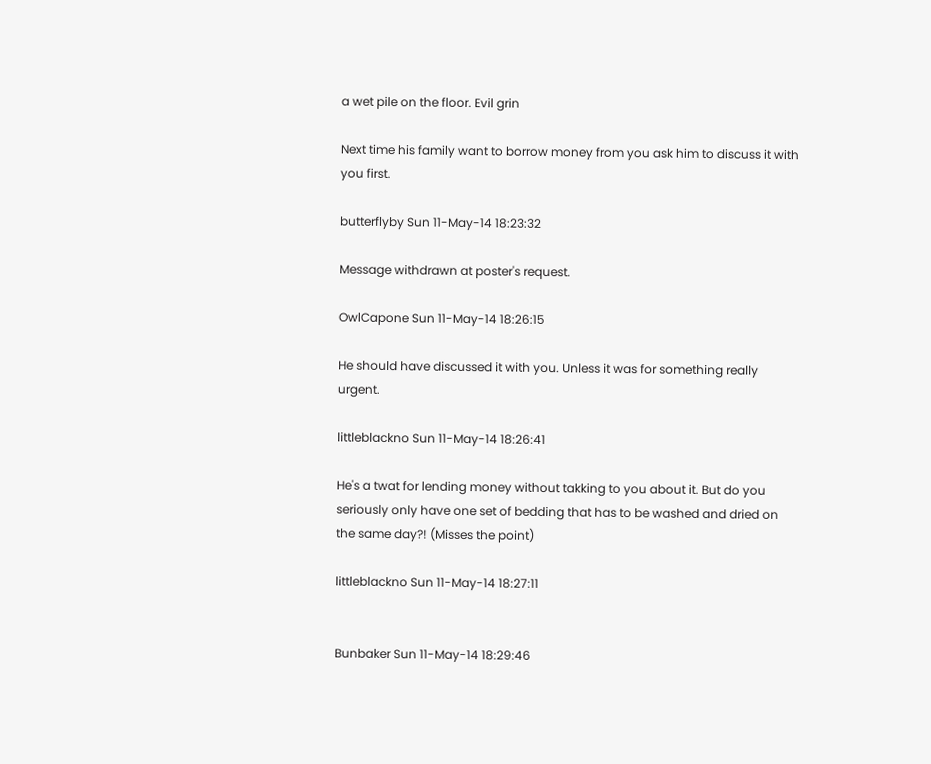a wet pile on the floor. Evil grin

Next time his family want to borrow money from you ask him to discuss it with you first.

butterflyby Sun 11-May-14 18:23:32

Message withdrawn at poster's request.

OwlCapone Sun 11-May-14 18:26:15

He should have discussed it with you. Unless it was for something really urgent.

littleblackno Sun 11-May-14 18:26:41

He's a twat for lending money without takking to you about it. But do you seriously only have one set of bedding that has to be washed and dried on the same day?! (Misses the point)

littleblackno Sun 11-May-14 18:27:11


Bunbaker Sun 11-May-14 18:29:46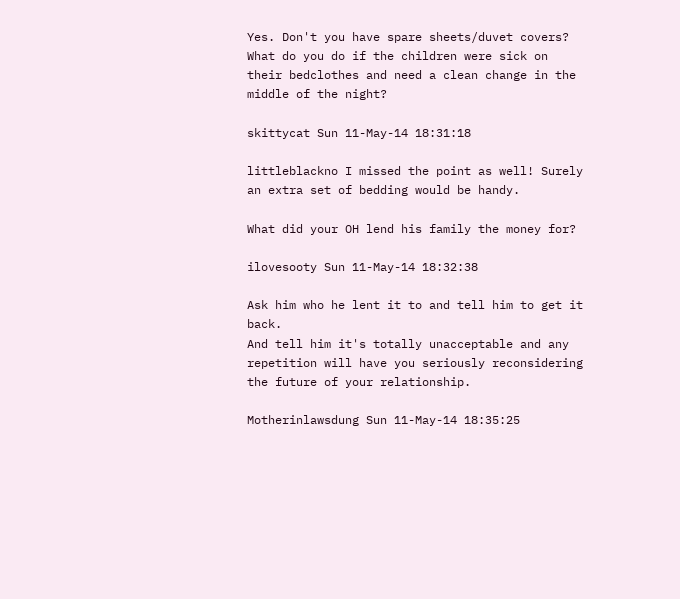Yes. Don't you have spare sheets/duvet covers? What do you do if the children were sick on their bedclothes and need a clean change in the middle of the night?

skittycat Sun 11-May-14 18:31:18

littleblackno I missed the point as well! Surely an extra set of bedding would be handy.

What did your OH lend his family the money for?

ilovesooty Sun 11-May-14 18:32:38

Ask him who he lent it to and tell him to get it back.
And tell him it's totally unacceptable and any repetition will have you seriously reconsidering the future of your relationship.

Motherinlawsdung Sun 11-May-14 18:35:25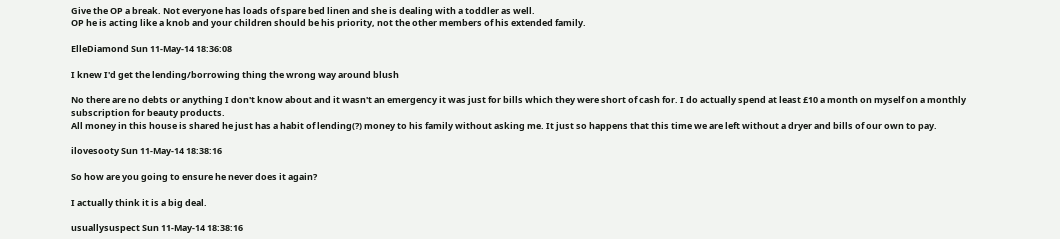Give the OP a break. Not everyone has loads of spare bed linen and she is dealing with a toddler as well.
OP he is acting like a knob and your children should be his priority, not the other members of his extended family.

ElleDiamond Sun 11-May-14 18:36:08

I knew I'd get the lending/borrowing thing the wrong way around blush

No there are no debts or anything I don't know about and it wasn't an emergency it was just for bills which they were short of cash for. I do actually spend at least £10 a month on myself on a monthly subscription for beauty products.
All money in this house is shared he just has a habit of lending(?) money to his family without asking me. It just so happens that this time we are left without a dryer and bills of our own to pay.

ilovesooty Sun 11-May-14 18:38:16

So how are you going to ensure he never does it again?

I actually think it is a big deal.

usuallysuspect Sun 11-May-14 18:38:16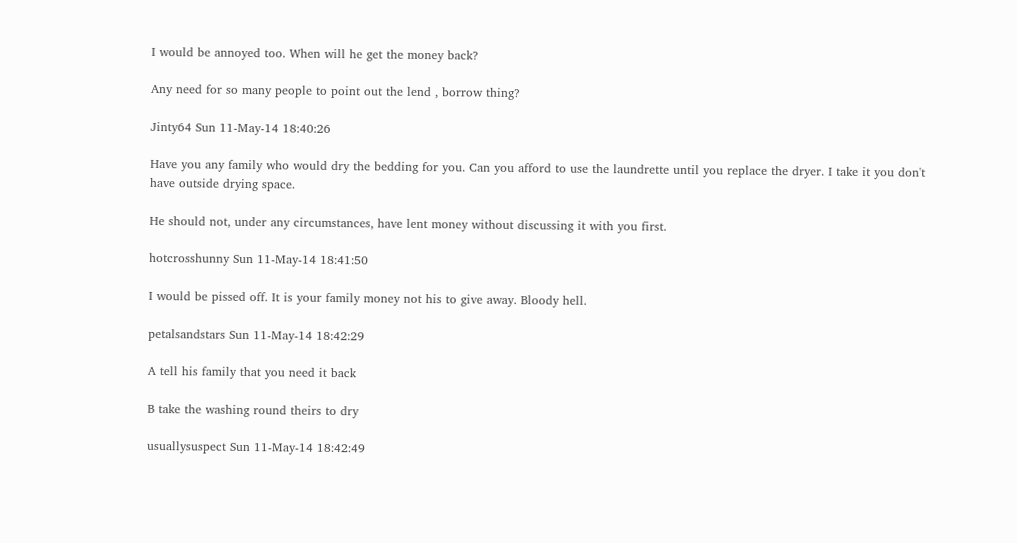I would be annoyed too. When will he get the money back?

Any need for so many people to point out the lend , borrow thing?

Jinty64 Sun 11-May-14 18:40:26

Have you any family who would dry the bedding for you. Can you afford to use the laundrette until you replace the dryer. I take it you don't have outside drying space.

He should not, under any circumstances, have lent money without discussing it with you first.

hotcrosshunny Sun 11-May-14 18:41:50

I would be pissed off. It is your family money not his to give away. Bloody hell.

petalsandstars Sun 11-May-14 18:42:29

A tell his family that you need it back

B take the washing round theirs to dry

usuallysuspect Sun 11-May-14 18:42:49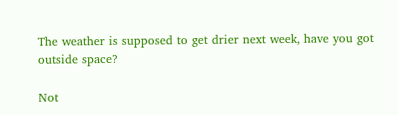The weather is supposed to get drier next week, have you got outside space?

Not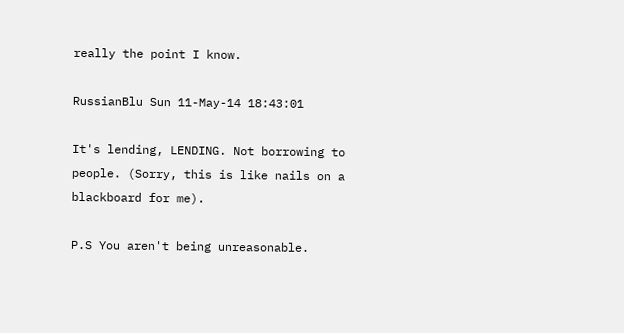really the point I know.

RussianBlu Sun 11-May-14 18:43:01

It's lending, LENDING. Not borrowing to people. (Sorry, this is like nails on a blackboard for me).

P.S You aren't being unreasonable.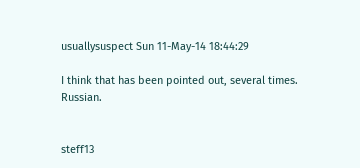usuallysuspect Sun 11-May-14 18:44:29

I think that has been pointed out, several times. Russian.


steff13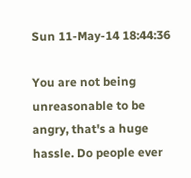Sun 11-May-14 18:44:36

You are not being unreasonable to be angry, that's a huge hassle. Do people ever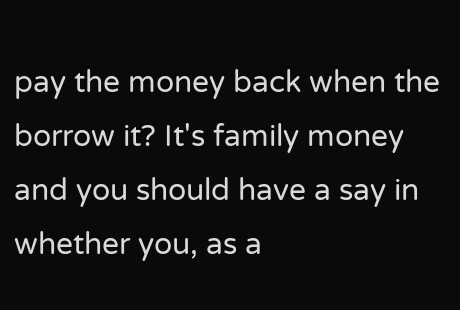pay the money back when the borrow it? It's family money and you should have a say in whether you, as a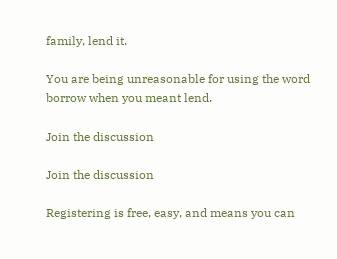family, lend it.

You are being unreasonable for using the word borrow when you meant lend.

Join the discussion

Join the discussion

Registering is free, easy, and means you can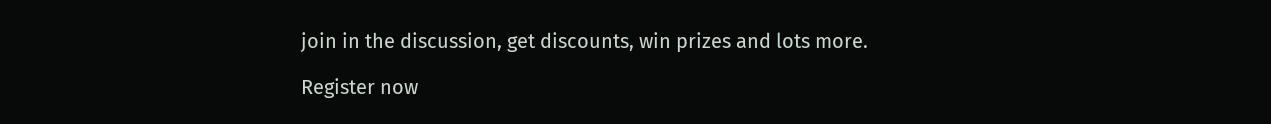join in the discussion, get discounts, win prizes and lots more.

Register now